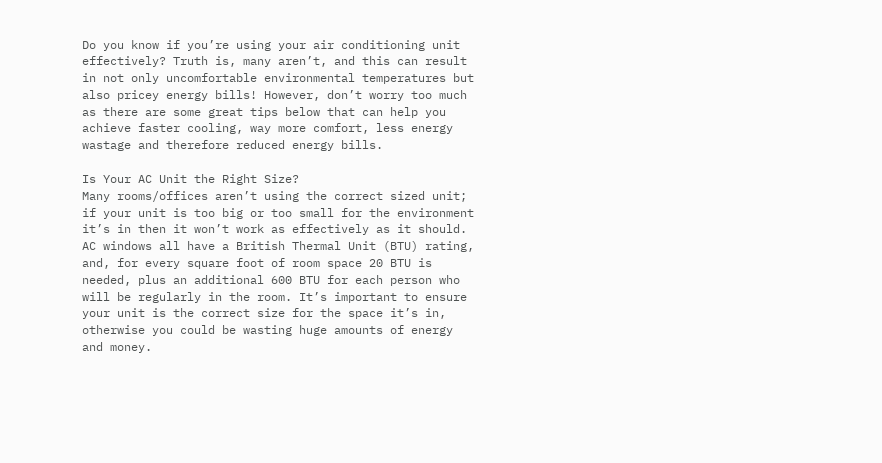Do you know if you’re using your air conditioning unit effectively? Truth is, many aren’t, and this can result in not only uncomfortable environmental temperatures but also pricey energy bills! However, don’t worry too much as there are some great tips below that can help you achieve faster cooling, way more comfort, less energy wastage and therefore reduced energy bills.

Is Your AC Unit the Right Size?
Many rooms/offices aren’t using the correct sized unit; if your unit is too big or too small for the environment it’s in then it won’t work as effectively as it should. AC windows all have a British Thermal Unit (BTU) rating, and, for every square foot of room space 20 BTU is needed, plus an additional 600 BTU for each person who will be regularly in the room. It’s important to ensure your unit is the correct size for the space it’s in, otherwise you could be wasting huge amounts of energy and money.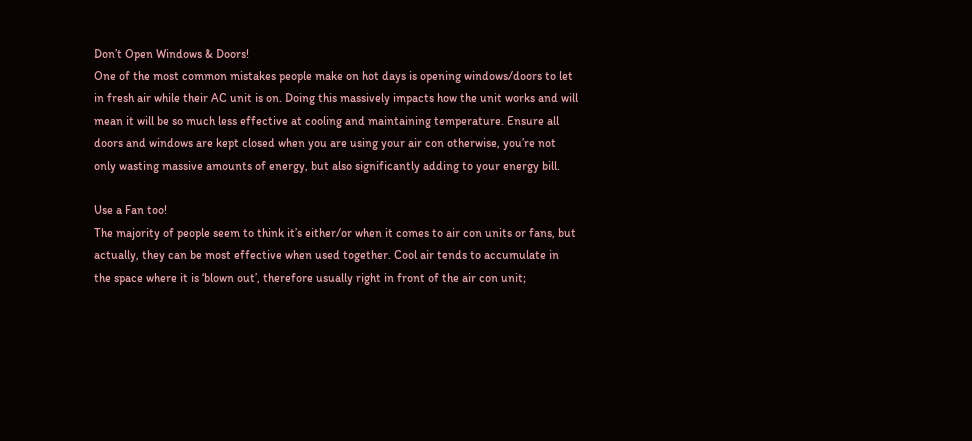Don’t Open Windows & Doors!
One of the most common mistakes people make on hot days is opening windows/doors to let in fresh air while their AC unit is on. Doing this massively impacts how the unit works and will mean it will be so much less effective at cooling and maintaining temperature. Ensure all doors and windows are kept closed when you are using your air con otherwise, you’re not only wasting massive amounts of energy, but also significantly adding to your energy bill.

Use a Fan too!
The majority of people seem to think it’s either/or when it comes to air con units or fans, but actually, they can be most effective when used together. Cool air tends to accumulate in the space where it is ‘blown out’, therefore usually right in front of the air con unit;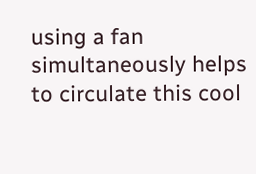using a fan simultaneously helps to circulate this cool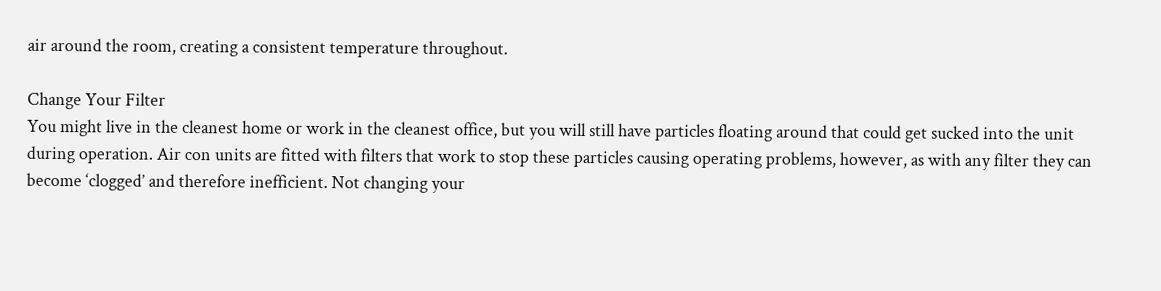air around the room, creating a consistent temperature throughout.

Change Your Filter
You might live in the cleanest home or work in the cleanest office, but you will still have particles floating around that could get sucked into the unit during operation. Air con units are fitted with filters that work to stop these particles causing operating problems, however, as with any filter they can become ‘clogged’ and therefore inefficient. Not changing your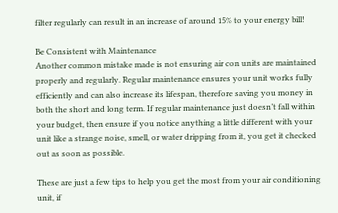filter regularly can result in an increase of around 15% to your energy bill!

Be Consistent with Maintenance
Another common mistake made is not ensuring air con units are maintained properly and regularly. Regular maintenance ensures your unit works fully efficiently and can also increase its lifespan, therefore saving you money in both the short and long term. If regular maintenance just doesn’t fall within your budget, then ensure if you notice anything a little different with your unit like a strange noise, smell, or water dripping from it, you get it checked out as soon as possible.

These are just a few tips to help you get the most from your air conditioning unit, if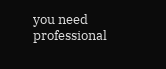you need professional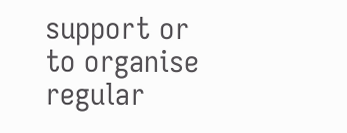support or to organise regular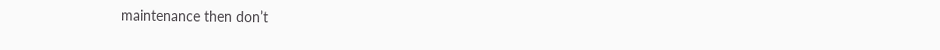maintenance then don’t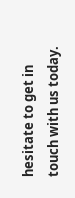hesitate to get in touch with us today.